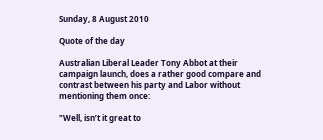Sunday, 8 August 2010

Quote of the day

Australian Liberal Leader Tony Abbot at their campaign launch, does a rather good compare and contrast between his party and Labor without mentioning them once:

"Well, isn’t it great to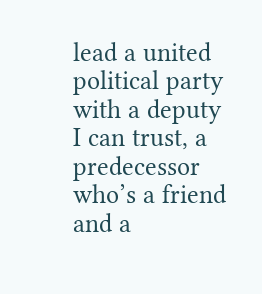lead a united political party with a deputy I can trust, a predecessor who’s a friend and a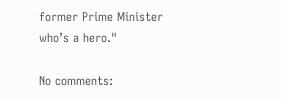former Prime Minister who’s a hero."

No comments: